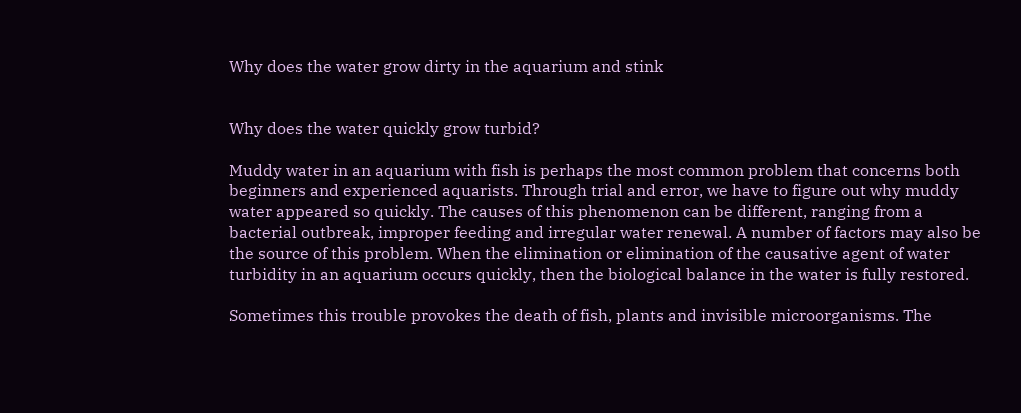Why does the water grow dirty in the aquarium and stink


Why does the water quickly grow turbid?

Muddy water in an aquarium with fish is perhaps the most common problem that concerns both beginners and experienced aquarists. Through trial and error, we have to figure out why muddy water appeared so quickly. The causes of this phenomenon can be different, ranging from a bacterial outbreak, improper feeding and irregular water renewal. A number of factors may also be the source of this problem. When the elimination or elimination of the causative agent of water turbidity in an aquarium occurs quickly, then the biological balance in the water is fully restored.

Sometimes this trouble provokes the death of fish, plants and invisible microorganisms. The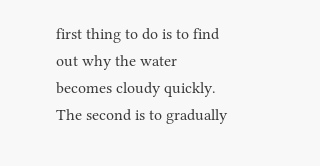first thing to do is to find out why the water becomes cloudy quickly. The second is to gradually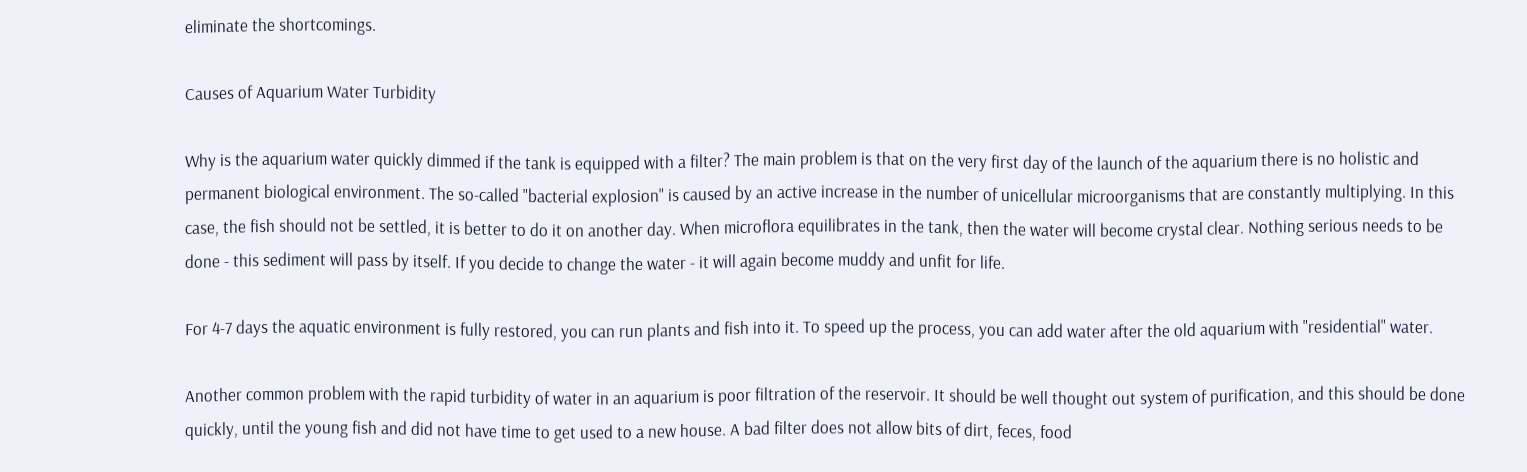eliminate the shortcomings.

Causes of Aquarium Water Turbidity

Why is the aquarium water quickly dimmed if the tank is equipped with a filter? The main problem is that on the very first day of the launch of the aquarium there is no holistic and permanent biological environment. The so-called "bacterial explosion" is caused by an active increase in the number of unicellular microorganisms that are constantly multiplying. In this case, the fish should not be settled, it is better to do it on another day. When microflora equilibrates in the tank, then the water will become crystal clear. Nothing serious needs to be done - this sediment will pass by itself. If you decide to change the water - it will again become muddy and unfit for life.

For 4-7 days the aquatic environment is fully restored, you can run plants and fish into it. To speed up the process, you can add water after the old aquarium with "residential" water.

Another common problem with the rapid turbidity of water in an aquarium is poor filtration of the reservoir. It should be well thought out system of purification, and this should be done quickly, until the young fish and did not have time to get used to a new house. A bad filter does not allow bits of dirt, feces, food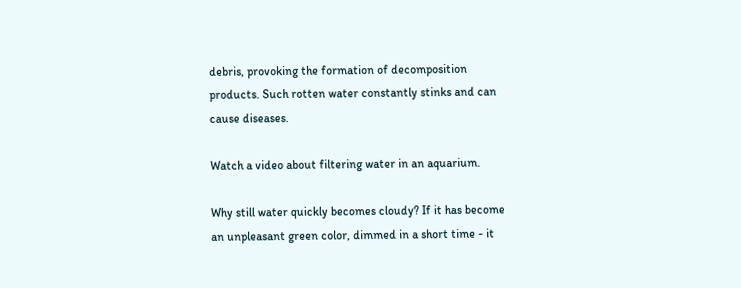debris, provoking the formation of decomposition products. Such rotten water constantly stinks and can cause diseases.

Watch a video about filtering water in an aquarium.

Why still water quickly becomes cloudy? If it has become an unpleasant green color, dimmed in a short time - it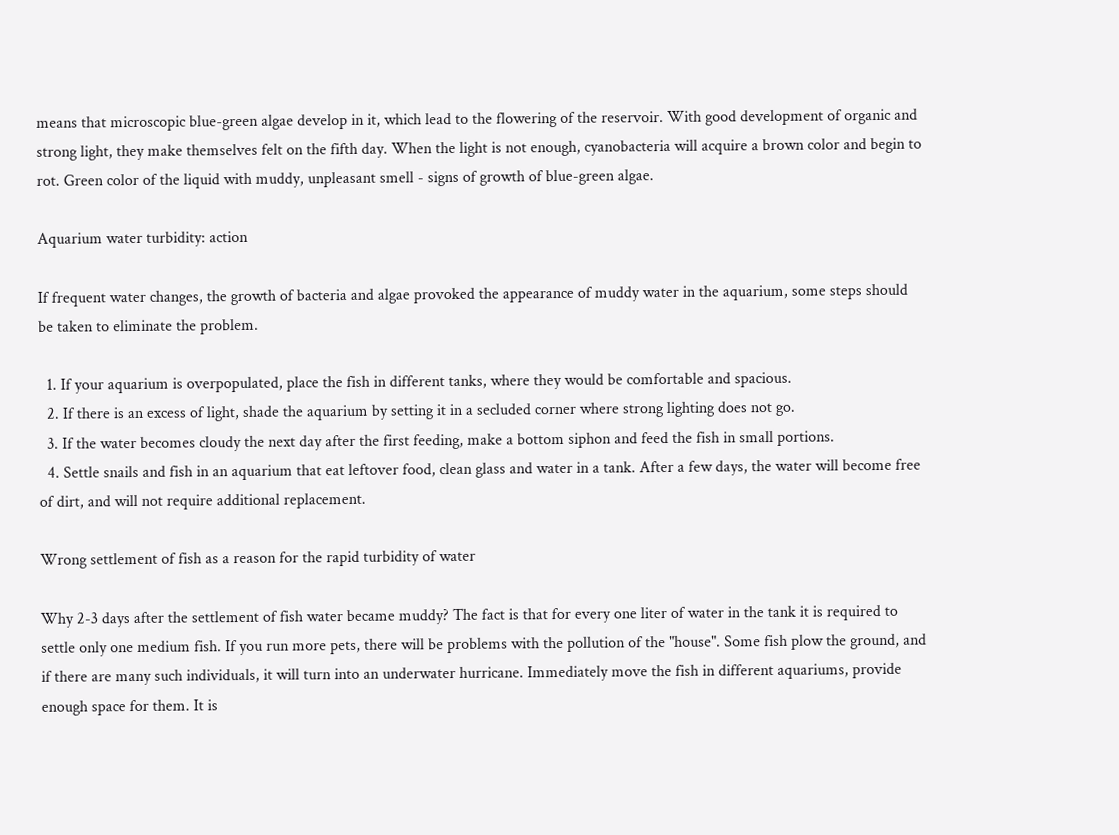means that microscopic blue-green algae develop in it, which lead to the flowering of the reservoir. With good development of organic and strong light, they make themselves felt on the fifth day. When the light is not enough, cyanobacteria will acquire a brown color and begin to rot. Green color of the liquid with muddy, unpleasant smell - signs of growth of blue-green algae.

Aquarium water turbidity: action

If frequent water changes, the growth of bacteria and algae provoked the appearance of muddy water in the aquarium, some steps should be taken to eliminate the problem.

  1. If your aquarium is overpopulated, place the fish in different tanks, where they would be comfortable and spacious.
  2. If there is an excess of light, shade the aquarium by setting it in a secluded corner where strong lighting does not go.
  3. If the water becomes cloudy the next day after the first feeding, make a bottom siphon and feed the fish in small portions.
  4. Settle snails and fish in an aquarium that eat leftover food, clean glass and water in a tank. After a few days, the water will become free of dirt, and will not require additional replacement.

Wrong settlement of fish as a reason for the rapid turbidity of water

Why 2-3 days after the settlement of fish water became muddy? The fact is that for every one liter of water in the tank it is required to settle only one medium fish. If you run more pets, there will be problems with the pollution of the "house". Some fish plow the ground, and if there are many such individuals, it will turn into an underwater hurricane. Immediately move the fish in different aquariums, provide enough space for them. It is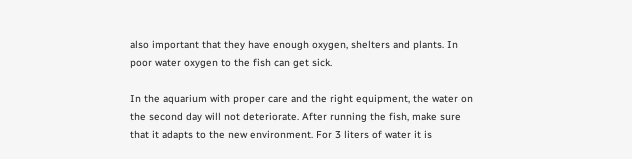also important that they have enough oxygen, shelters and plants. In poor water oxygen to the fish can get sick.

In the aquarium with proper care and the right equipment, the water on the second day will not deteriorate. After running the fish, make sure that it adapts to the new environment. For 3 liters of water it is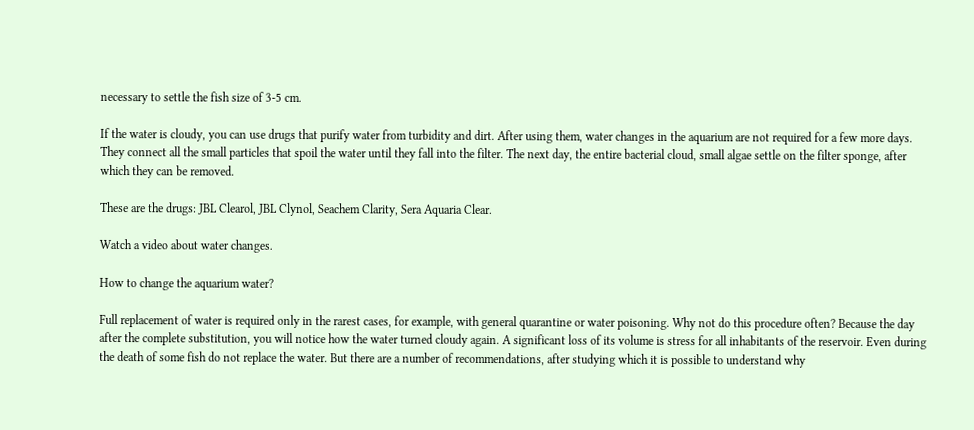necessary to settle the fish size of 3-5 cm.

If the water is cloudy, you can use drugs that purify water from turbidity and dirt. After using them, water changes in the aquarium are not required for a few more days. They connect all the small particles that spoil the water until they fall into the filter. The next day, the entire bacterial cloud, small algae settle on the filter sponge, after which they can be removed.

These are the drugs: JBL Clearol, JBL Clynol, Seachem Clarity, Sera Aquaria Clear.

Watch a video about water changes.

How to change the aquarium water?

Full replacement of water is required only in the rarest cases, for example, with general quarantine or water poisoning. Why not do this procedure often? Because the day after the complete substitution, you will notice how the water turned cloudy again. A significant loss of its volume is stress for all inhabitants of the reservoir. Even during the death of some fish do not replace the water. But there are a number of recommendations, after studying which it is possible to understand why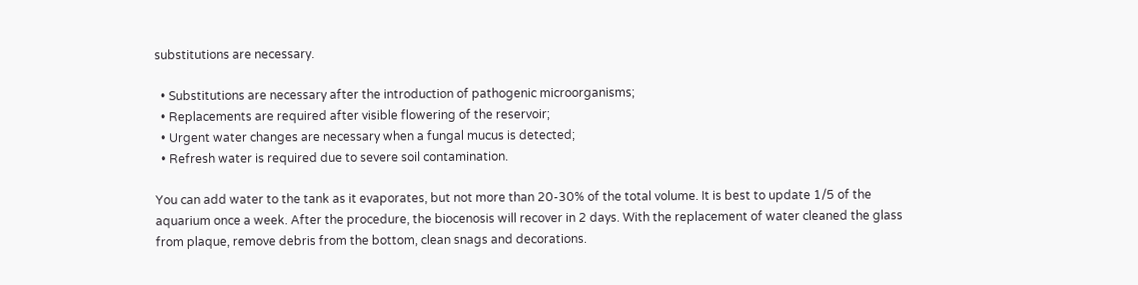substitutions are necessary.

  • Substitutions are necessary after the introduction of pathogenic microorganisms;
  • Replacements are required after visible flowering of the reservoir;
  • Urgent water changes are necessary when a fungal mucus is detected;
  • Refresh water is required due to severe soil contamination.

You can add water to the tank as it evaporates, but not more than 20-30% of the total volume. It is best to update 1/5 of the aquarium once a week. After the procedure, the biocenosis will recover in 2 days. With the replacement of water cleaned the glass from plaque, remove debris from the bottom, clean snags and decorations.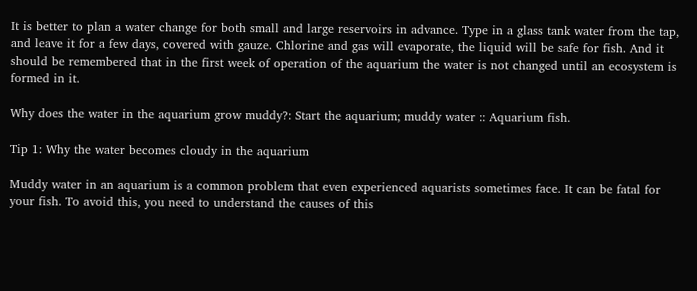It is better to plan a water change for both small and large reservoirs in advance. Type in a glass tank water from the tap, and leave it for a few days, covered with gauze. Chlorine and gas will evaporate, the liquid will be safe for fish. And it should be remembered that in the first week of operation of the aquarium the water is not changed until an ecosystem is formed in it.

Why does the water in the aquarium grow muddy?: Start the aquarium; muddy water :: Aquarium fish.

Tip 1: Why the water becomes cloudy in the aquarium

Muddy water in an aquarium is a common problem that even experienced aquarists sometimes face. It can be fatal for your fish. To avoid this, you need to understand the causes of this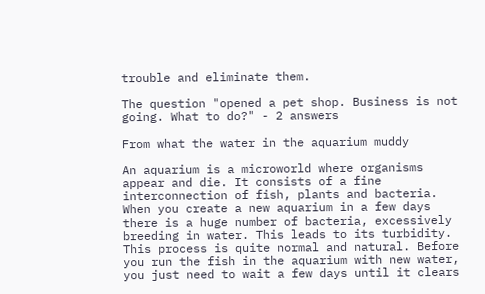trouble and eliminate them.

The question "opened a pet shop. Business is not going. What to do?" - 2 answers

From what the water in the aquarium muddy

An aquarium is a microworld where organisms appear and die. It consists of a fine interconnection of fish, plants and bacteria.
When you create a new aquarium in a few days there is a huge number of bacteria, excessively breeding in water. This leads to its turbidity. This process is quite normal and natural. Before you run the fish in the aquarium with new water, you just need to wait a few days until it clears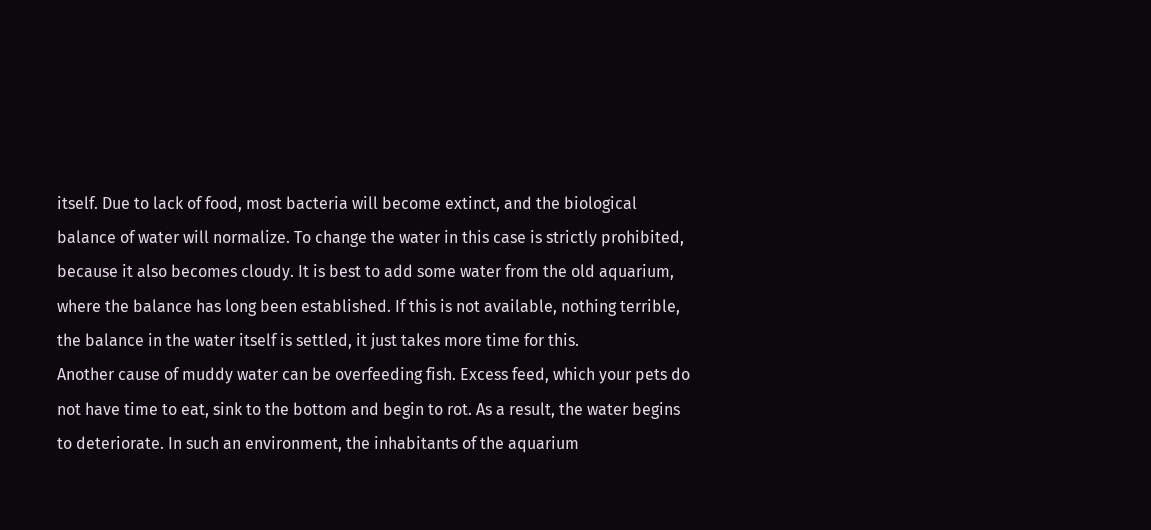itself. Due to lack of food, most bacteria will become extinct, and the biological balance of water will normalize. To change the water in this case is strictly prohibited, because it also becomes cloudy. It is best to add some water from the old aquarium, where the balance has long been established. If this is not available, nothing terrible, the balance in the water itself is settled, it just takes more time for this.
Another cause of muddy water can be overfeeding fish. Excess feed, which your pets do not have time to eat, sink to the bottom and begin to rot. As a result, the water begins to deteriorate. In such an environment, the inhabitants of the aquarium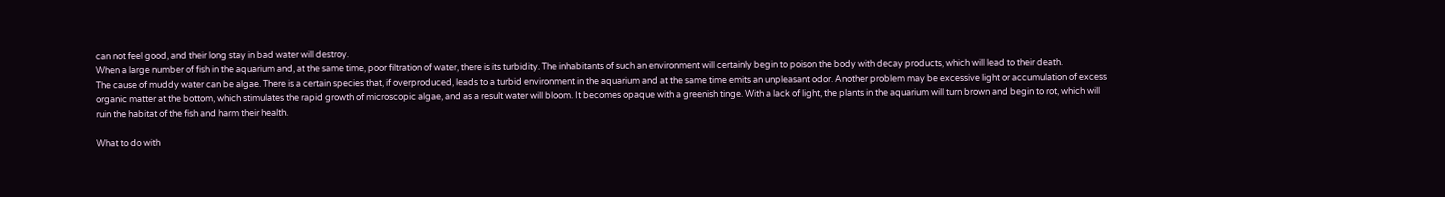can not feel good, and their long stay in bad water will destroy.
When a large number of fish in the aquarium and, at the same time, poor filtration of water, there is its turbidity. The inhabitants of such an environment will certainly begin to poison the body with decay products, which will lead to their death.
The cause of muddy water can be algae. There is a certain species that, if overproduced, leads to a turbid environment in the aquarium and at the same time emits an unpleasant odor. Another problem may be excessive light or accumulation of excess organic matter at the bottom, which stimulates the rapid growth of microscopic algae, and as a result water will bloom. It becomes opaque with a greenish tinge. With a lack of light, the plants in the aquarium will turn brown and begin to rot, which will ruin the habitat of the fish and harm their health.

What to do with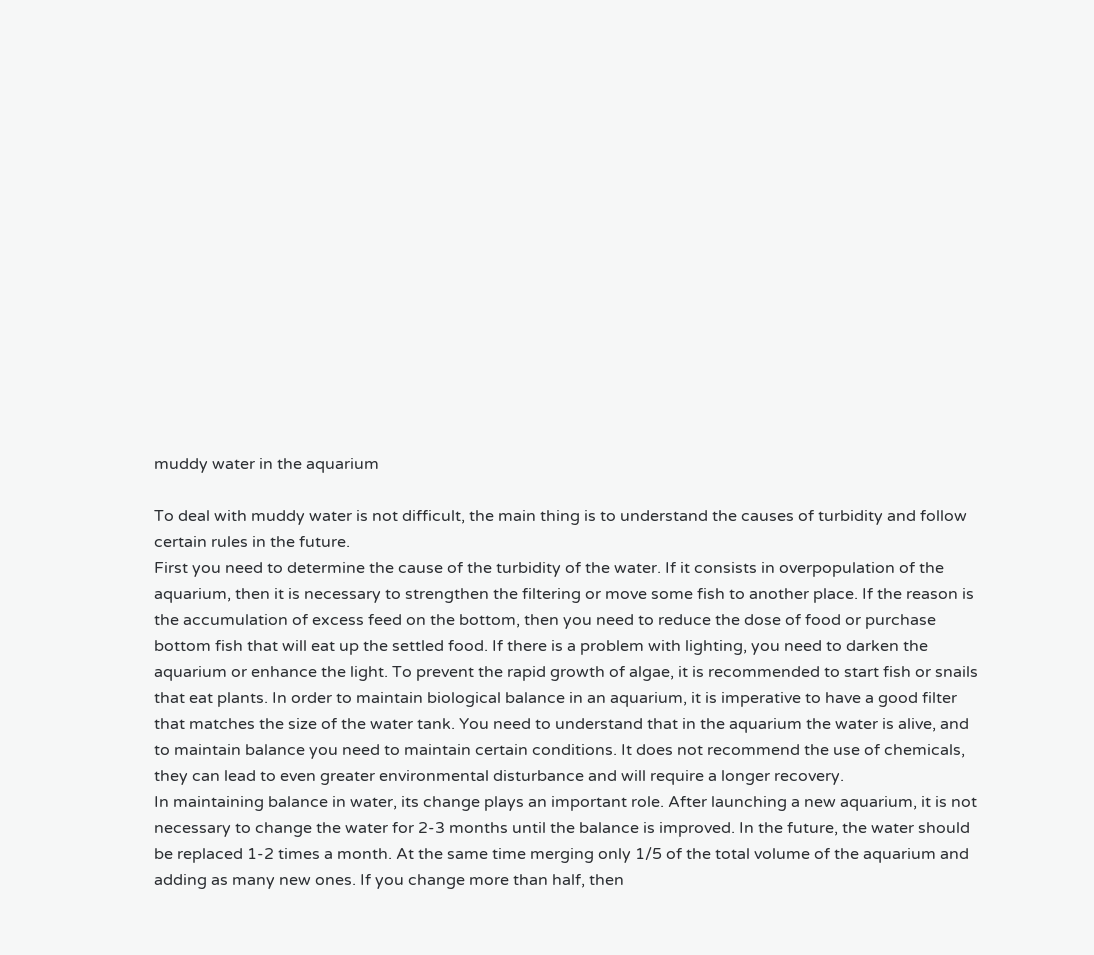muddy water in the aquarium

To deal with muddy water is not difficult, the main thing is to understand the causes of turbidity and follow certain rules in the future.
First you need to determine the cause of the turbidity of the water. If it consists in overpopulation of the aquarium, then it is necessary to strengthen the filtering or move some fish to another place. If the reason is the accumulation of excess feed on the bottom, then you need to reduce the dose of food or purchase bottom fish that will eat up the settled food. If there is a problem with lighting, you need to darken the aquarium or enhance the light. To prevent the rapid growth of algae, it is recommended to start fish or snails that eat plants. In order to maintain biological balance in an aquarium, it is imperative to have a good filter that matches the size of the water tank. You need to understand that in the aquarium the water is alive, and to maintain balance you need to maintain certain conditions. It does not recommend the use of chemicals, they can lead to even greater environmental disturbance and will require a longer recovery.
In maintaining balance in water, its change plays an important role. After launching a new aquarium, it is not necessary to change the water for 2-3 months until the balance is improved. In the future, the water should be replaced 1-2 times a month. At the same time merging only 1/5 of the total volume of the aquarium and adding as many new ones. If you change more than half, then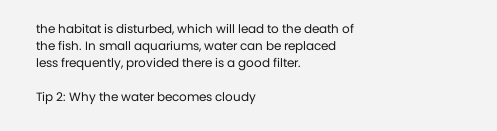the habitat is disturbed, which will lead to the death of the fish. In small aquariums, water can be replaced less frequently, provided there is a good filter.

Tip 2: Why the water becomes cloudy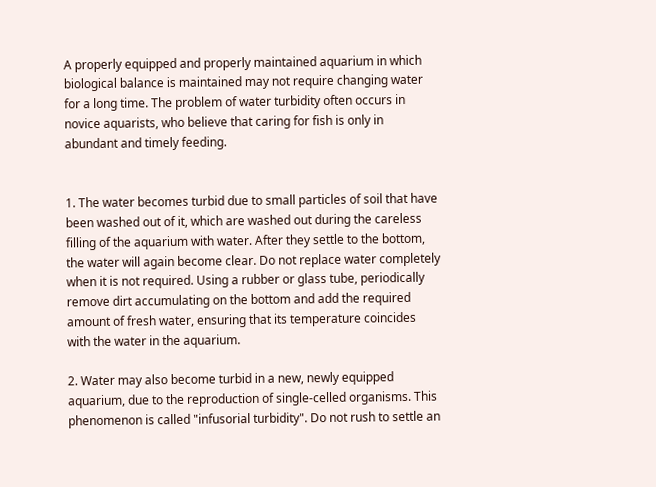A properly equipped and properly maintained aquarium in which biological balance is maintained may not require changing water for a long time. The problem of water turbidity often occurs in novice aquarists, who believe that caring for fish is only in abundant and timely feeding.


1. The water becomes turbid due to small particles of soil that have been washed out of it, which are washed out during the careless filling of the aquarium with water. After they settle to the bottom, the water will again become clear. Do not replace water completely when it is not required. Using a rubber or glass tube, periodically remove dirt accumulating on the bottom and add the required amount of fresh water, ensuring that its temperature coincides with the water in the aquarium.

2. Water may also become turbid in a new, newly equipped aquarium, due to the reproduction of single-celled organisms. This phenomenon is called "infusorial turbidity". Do not rush to settle an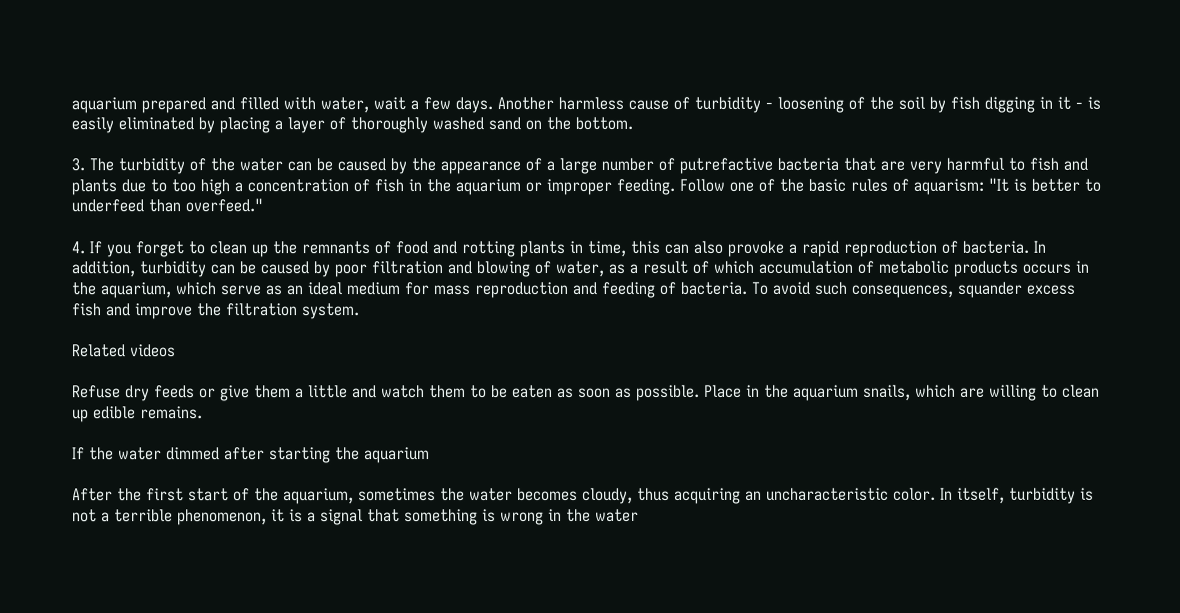aquarium prepared and filled with water, wait a few days. Another harmless cause of turbidity - loosening of the soil by fish digging in it - is easily eliminated by placing a layer of thoroughly washed sand on the bottom.

3. The turbidity of the water can be caused by the appearance of a large number of putrefactive bacteria that are very harmful to fish and plants due to too high a concentration of fish in the aquarium or improper feeding. Follow one of the basic rules of aquarism: "It is better to underfeed than overfeed."

4. If you forget to clean up the remnants of food and rotting plants in time, this can also provoke a rapid reproduction of bacteria. In addition, turbidity can be caused by poor filtration and blowing of water, as a result of which accumulation of metabolic products occurs in the aquarium, which serve as an ideal medium for mass reproduction and feeding of bacteria. To avoid such consequences, squander excess fish and improve the filtration system.

Related videos

Refuse dry feeds or give them a little and watch them to be eaten as soon as possible. Place in the aquarium snails, which are willing to clean up edible remains.

If the water dimmed after starting the aquarium

After the first start of the aquarium, sometimes the water becomes cloudy, thus acquiring an uncharacteristic color. In itself, turbidity is not a terrible phenomenon, it is a signal that something is wrong in the water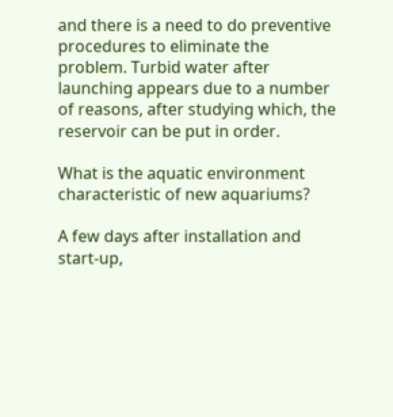and there is a need to do preventive procedures to eliminate the problem. Turbid water after launching appears due to a number of reasons, after studying which, the reservoir can be put in order.

What is the aquatic environment characteristic of new aquariums?

A few days after installation and start-up,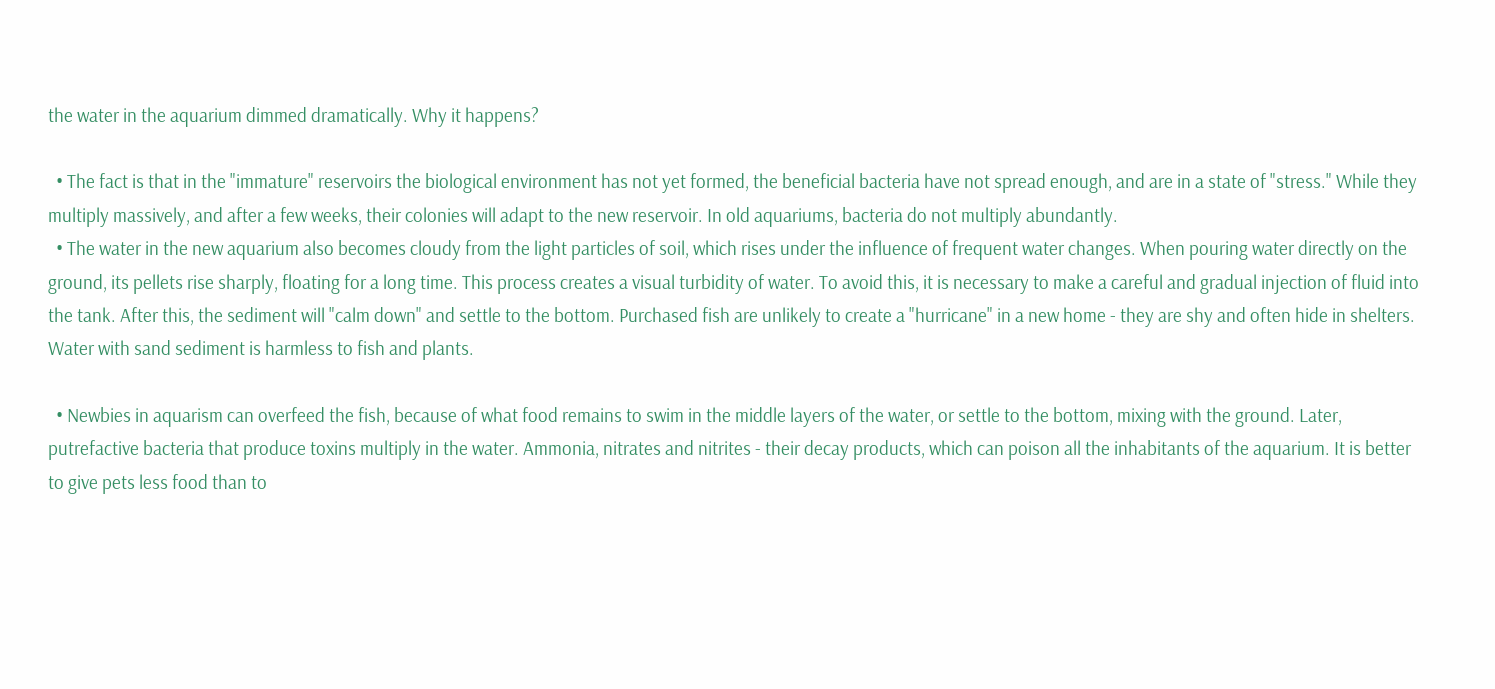the water in the aquarium dimmed dramatically. Why it happens?

  • The fact is that in the "immature" reservoirs the biological environment has not yet formed, the beneficial bacteria have not spread enough, and are in a state of "stress." While they multiply massively, and after a few weeks, their colonies will adapt to the new reservoir. In old aquariums, bacteria do not multiply abundantly.
  • The water in the new aquarium also becomes cloudy from the light particles of soil, which rises under the influence of frequent water changes. When pouring water directly on the ground, its pellets rise sharply, floating for a long time. This process creates a visual turbidity of water. To avoid this, it is necessary to make a careful and gradual injection of fluid into the tank. After this, the sediment will "calm down" and settle to the bottom. Purchased fish are unlikely to create a "hurricane" in a new home - they are shy and often hide in shelters. Water with sand sediment is harmless to fish and plants.

  • Newbies in aquarism can overfeed the fish, because of what food remains to swim in the middle layers of the water, or settle to the bottom, mixing with the ground. Later, putrefactive bacteria that produce toxins multiply in the water. Ammonia, nitrates and nitrites - their decay products, which can poison all the inhabitants of the aquarium. It is better to give pets less food than to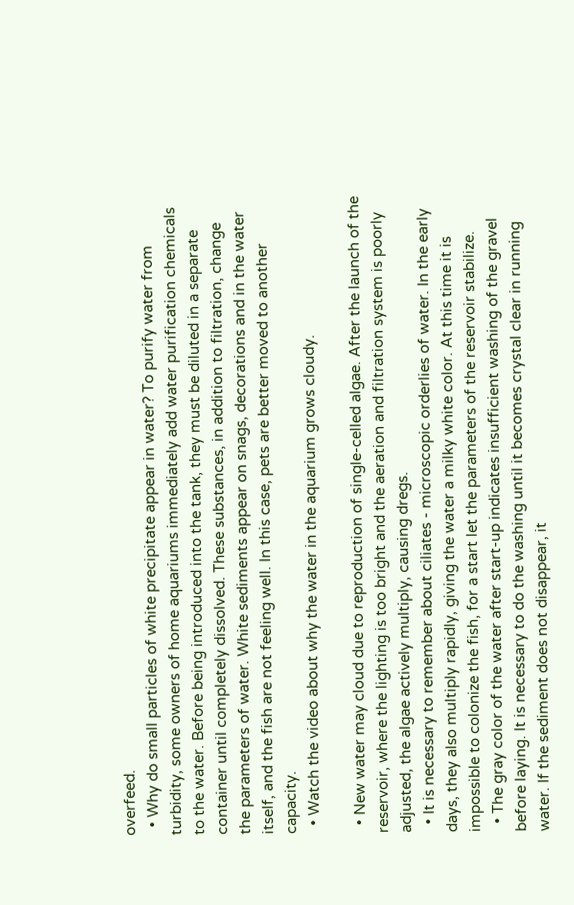overfeed.
  • Why do small particles of white precipitate appear in water? To purify water from turbidity, some owners of home aquariums immediately add water purification chemicals to the water. Before being introduced into the tank, they must be diluted in a separate container until completely dissolved. These substances, in addition to filtration, change the parameters of water. White sediments appear on snags, decorations and in the water itself, and the fish are not feeling well. In this case, pets are better moved to another capacity.
  • Watch the video about why the water in the aquarium grows cloudy.

  • New water may cloud due to reproduction of single-celled algae. After the launch of the reservoir, where the lighting is too bright and the aeration and filtration system is poorly adjusted, the algae actively multiply, causing dregs.
  • It is necessary to remember about ciliates - microscopic orderlies of water. In the early days, they also multiply rapidly, giving the water a milky white color. At this time it is impossible to colonize the fish, for a start let the parameters of the reservoir stabilize.
  • The gray color of the water after start-up indicates insufficient washing of the gravel before laying. It is necessary to do the washing until it becomes crystal clear in running water. If the sediment does not disappear, it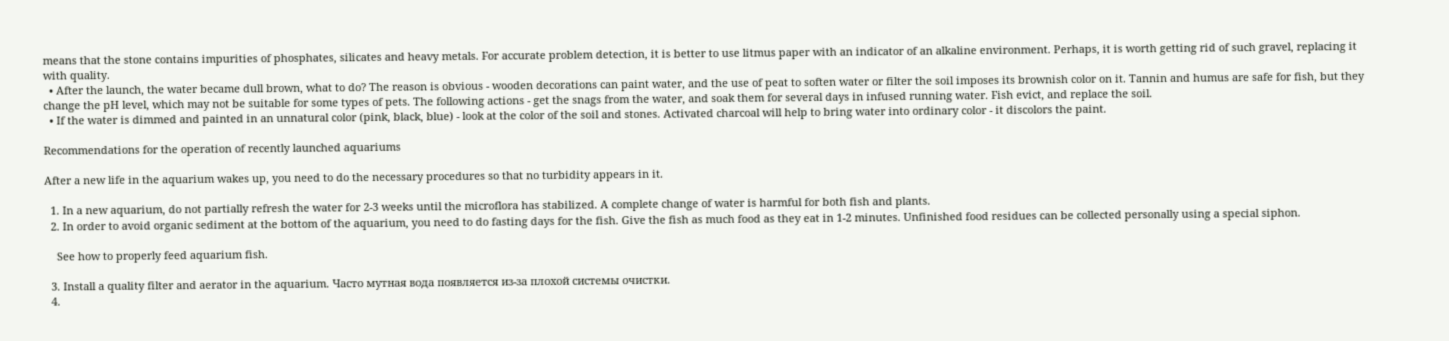means that the stone contains impurities of phosphates, silicates and heavy metals. For accurate problem detection, it is better to use litmus paper with an indicator of an alkaline environment. Perhaps, it is worth getting rid of such gravel, replacing it with quality.
  • After the launch, the water became dull brown, what to do? The reason is obvious - wooden decorations can paint water, and the use of peat to soften water or filter the soil imposes its brownish color on it. Tannin and humus are safe for fish, but they change the pH level, which may not be suitable for some types of pets. The following actions - get the snags from the water, and soak them for several days in infused running water. Fish evict, and replace the soil.
  • If the water is dimmed and painted in an unnatural color (pink, black, blue) - look at the color of the soil and stones. Activated charcoal will help to bring water into ordinary color - it discolors the paint.

Recommendations for the operation of recently launched aquariums

After a new life in the aquarium wakes up, you need to do the necessary procedures so that no turbidity appears in it.

  1. In a new aquarium, do not partially refresh the water for 2-3 weeks until the microflora has stabilized. A complete change of water is harmful for both fish and plants.
  2. In order to avoid organic sediment at the bottom of the aquarium, you need to do fasting days for the fish. Give the fish as much food as they eat in 1-2 minutes. Unfinished food residues can be collected personally using a special siphon.

    See how to properly feed aquarium fish.

  3. Install a quality filter and aerator in the aquarium. Часто мутная вода появляется из-за плохой системы очистки.
  4.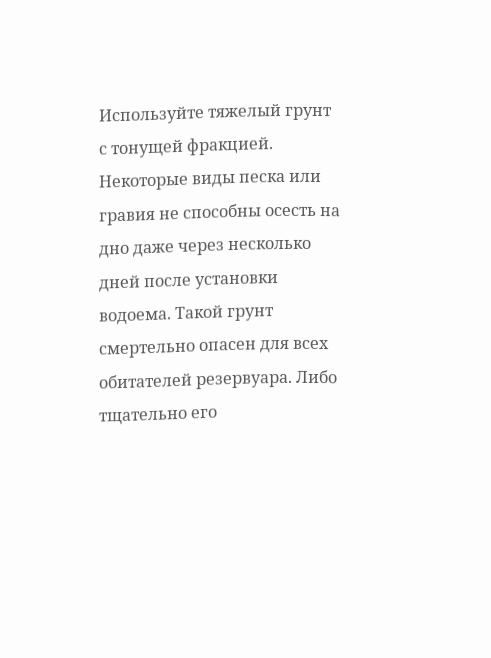Используйте тяжелый грунт с тонущей фракцией. Некоторые виды песка или гравия не способны осесть на дно даже через несколько дней после установки водоема. Такой грунт смертельно опасен для всех обитателей резервуара. Либо тщательно его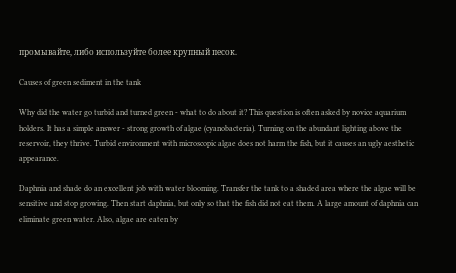промывайте, либо используйте более крупный песок.

Causes of green sediment in the tank

Why did the water go turbid and turned green - what to do about it? This question is often asked by novice aquarium holders. It has a simple answer - strong growth of algae (cyanobacteria). Turning on the abundant lighting above the reservoir, they thrive. Turbid environment with microscopic algae does not harm the fish, but it causes an ugly aesthetic appearance.

Daphnia and shade do an excellent job with water blooming. Transfer the tank to a shaded area where the algae will be sensitive and stop growing. Then start daphnia, but only so that the fish did not eat them. A large amount of daphnia can eliminate green water. Also, algae are eaten by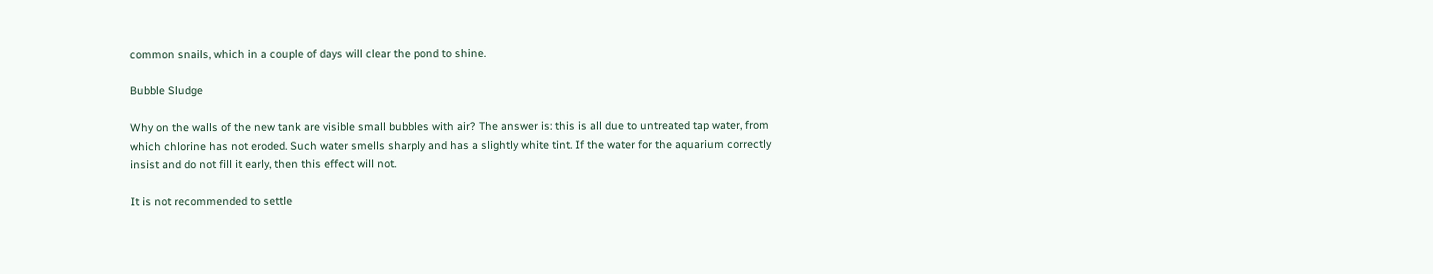common snails, which in a couple of days will clear the pond to shine.

Bubble Sludge

Why on the walls of the new tank are visible small bubbles with air? The answer is: this is all due to untreated tap water, from which chlorine has not eroded. Such water smells sharply and has a slightly white tint. If the water for the aquarium correctly insist and do not fill it early, then this effect will not.

It is not recommended to settle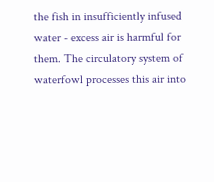the fish in insufficiently infused water - excess air is harmful for them. The circulatory system of waterfowl processes this air into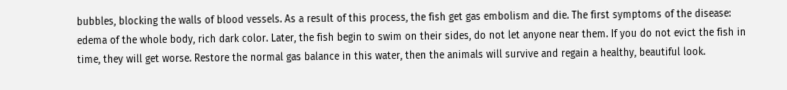bubbles, blocking the walls of blood vessels. As a result of this process, the fish get gas embolism and die. The first symptoms of the disease: edema of the whole body, rich dark color. Later, the fish begin to swim on their sides, do not let anyone near them. If you do not evict the fish in time, they will get worse. Restore the normal gas balance in this water, then the animals will survive and regain a healthy, beautiful look.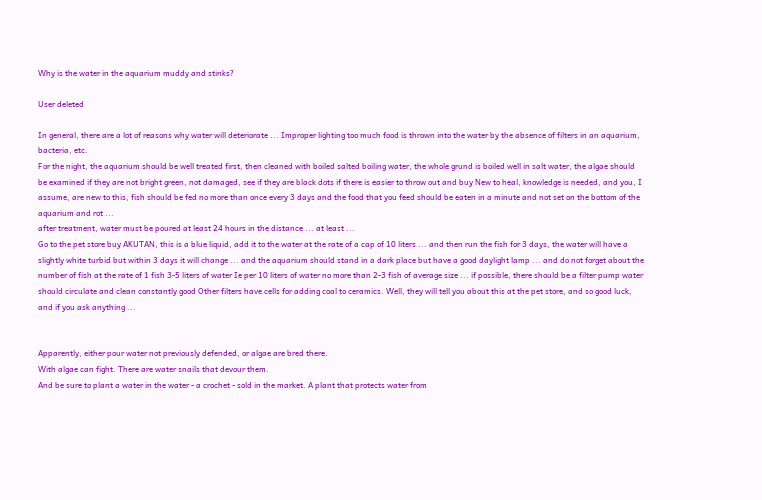Why is the water in the aquarium muddy and stinks?

User deleted

In general, there are a lot of reasons why water will deteriorate ... Improper lighting too much food is thrown into the water by the absence of filters in an aquarium, bacteria, etc.
For the night, the aquarium should be well treated first, then cleaned with boiled salted boiling water, the whole grund is boiled well in salt water, the algae should be examined if they are not bright green, not damaged, see if they are black dots if there is easier to throw out and buy New to heal, knowledge is needed, and you, I assume, are new to this, fish should be fed no more than once every 3 days and the food that you feed should be eaten in a minute and not set on the bottom of the aquarium and rot ...
after treatment, water must be poured at least 24 hours in the distance ... at least ...
Go to the pet store buy AKUTAN, this is a blue liquid, add it to the water at the rate of a cap of 10 liters ... and then run the fish for 3 days, the water will have a slightly white turbid but within 3 days it will change ... and the aquarium should stand in a dark place but have a good daylight lamp ... and do not forget about the number of fish at the rate of 1 fish 3-5 liters of water Ie per 10 liters of water no more than 2-3 fish of average size ... if possible, there should be a filter pump water should circulate and clean constantly good Other filters have cells for adding coal to ceramics. Well, they will tell you about this at the pet store, and so good luck, and if you ask anything ...


Apparently, either pour water not previously defended, or algae are bred there.
With algae can fight. There are water snails that devour them.
And be sure to plant a water in the water - a crochet - sold in the market. A plant that protects water from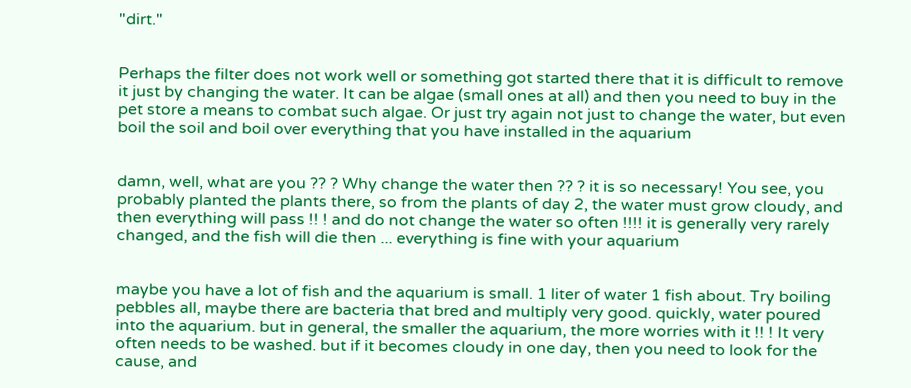"dirt."


Perhaps the filter does not work well or something got started there that it is difficult to remove it just by changing the water. It can be algae (small ones at all) and then you need to buy in the pet store a means to combat such algae. Or just try again not just to change the water, but even boil the soil and boil over everything that you have installed in the aquarium


damn, well, what are you ?? ? Why change the water then ?? ? it is so necessary! You see, you probably planted the plants there, so from the plants of day 2, the water must grow cloudy, and then everything will pass !! ! and do not change the water so often !!!! it is generally very rarely changed, and the fish will die then ... everything is fine with your aquarium


maybe you have a lot of fish and the aquarium is small. 1 liter of water 1 fish about. Try boiling pebbles all, maybe there are bacteria that bred and multiply very good. quickly, water poured into the aquarium. but in general, the smaller the aquarium, the more worries with it !! ! It very often needs to be washed. but if it becomes cloudy in one day, then you need to look for the cause, and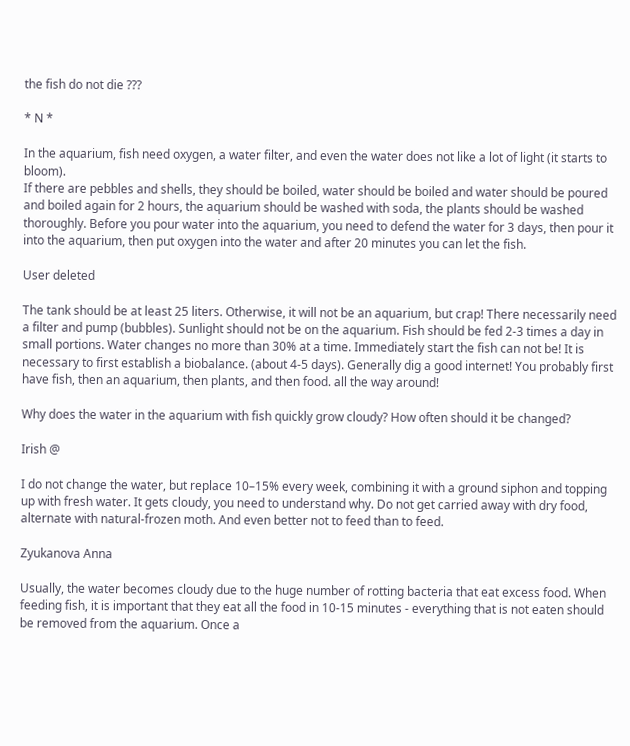the fish do not die ???

* N *

In the aquarium, fish need oxygen, a water filter, and even the water does not like a lot of light (it starts to bloom).
If there are pebbles and shells, they should be boiled, water should be boiled and water should be poured and boiled again for 2 hours, the aquarium should be washed with soda, the plants should be washed thoroughly. Before you pour water into the aquarium, you need to defend the water for 3 days, then pour it into the aquarium, then put oxygen into the water and after 20 minutes you can let the fish.

User deleted

The tank should be at least 25 liters. Otherwise, it will not be an aquarium, but crap! There necessarily need a filter and pump (bubbles). Sunlight should not be on the aquarium. Fish should be fed 2-3 times a day in small portions. Water changes no more than 30% at a time. Immediately start the fish can not be! It is necessary to first establish a biobalance. (about 4-5 days). Generally dig a good internet! You probably first have fish, then an aquarium, then plants, and then food. all the way around!

Why does the water in the aquarium with fish quickly grow cloudy? How often should it be changed?

Irish @

I do not change the water, but replace 10–15% every week, combining it with a ground siphon and topping up with fresh water. It gets cloudy, you need to understand why. Do not get carried away with dry food, alternate with natural-frozen moth. And even better not to feed than to feed.

Zyukanova Anna

Usually, the water becomes cloudy due to the huge number of rotting bacteria that eat excess food. When feeding fish, it is important that they eat all the food in 10-15 minutes - everything that is not eaten should be removed from the aquarium. Once a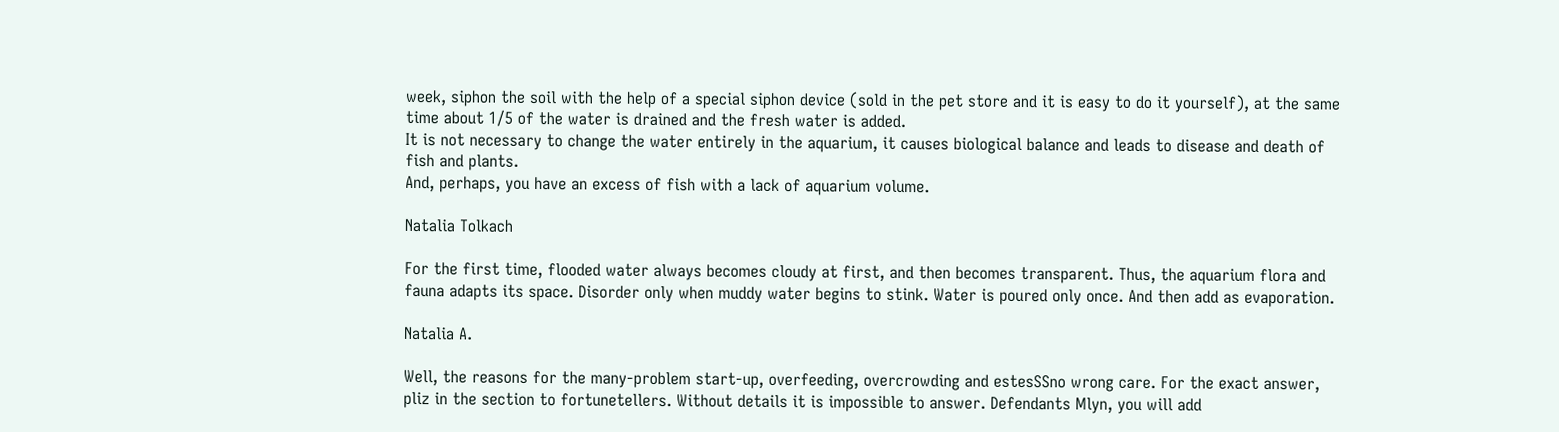week, siphon the soil with the help of a special siphon device (sold in the pet store and it is easy to do it yourself), at the same time about 1/5 of the water is drained and the fresh water is added.
It is not necessary to change the water entirely in the aquarium, it causes biological balance and leads to disease and death of fish and plants.
And, perhaps, you have an excess of fish with a lack of aquarium volume.

Natalia Tolkach

For the first time, flooded water always becomes cloudy at first, and then becomes transparent. Thus, the aquarium flora and fauna adapts its space. Disorder only when muddy water begins to stink. Water is poured only once. And then add as evaporation.

Natalia A.

Well, the reasons for the many-problem start-up, overfeeding, overcrowding and estesSSno wrong care. For the exact answer, pliz in the section to fortunetellers. Without details it is impossible to answer. Defendants Mlyn, you will add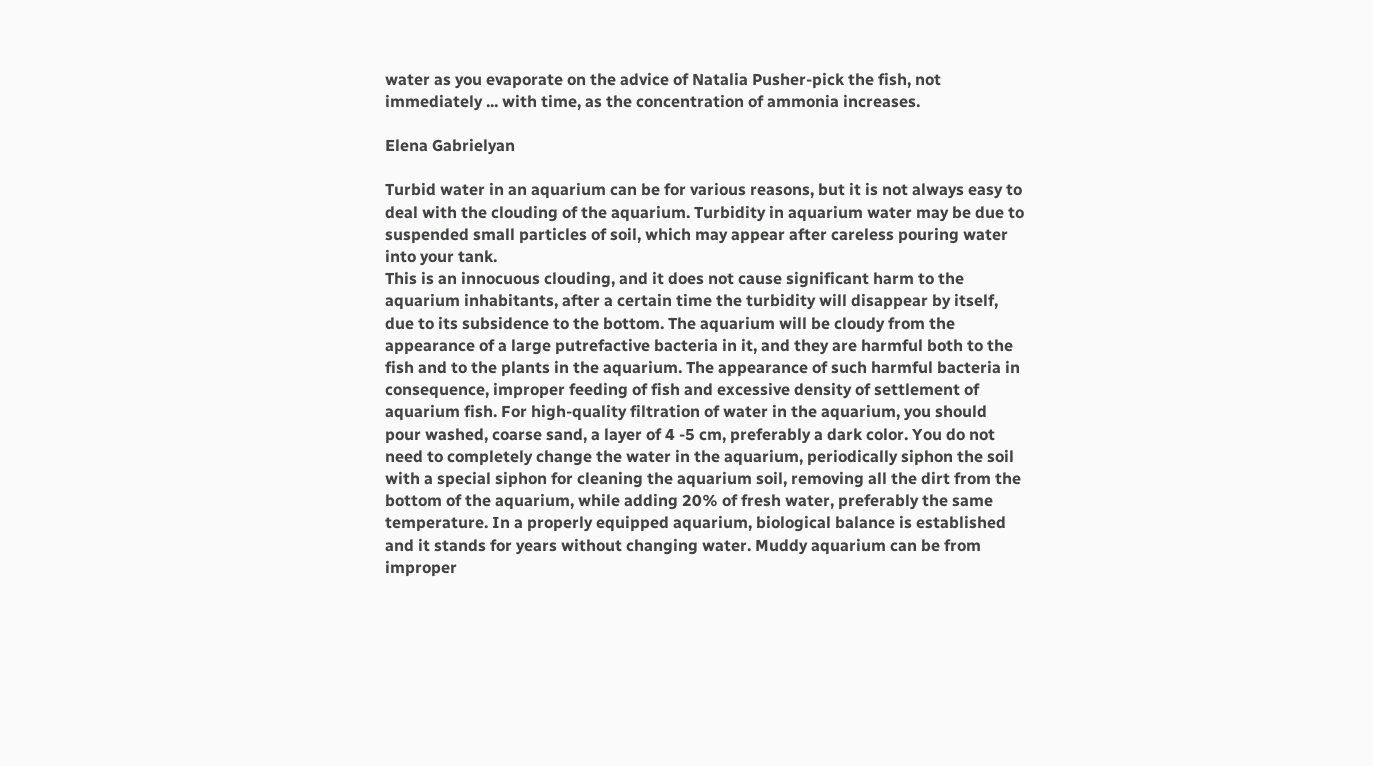water as you evaporate on the advice of Natalia Pusher-pick the fish, not immediately ... with time, as the concentration of ammonia increases.

Elena Gabrielyan

Turbid water in an aquarium can be for various reasons, but it is not always easy to deal with the clouding of the aquarium. Turbidity in aquarium water may be due to suspended small particles of soil, which may appear after careless pouring water into your tank.
This is an innocuous clouding, and it does not cause significant harm to the aquarium inhabitants, after a certain time the turbidity will disappear by itself, due to its subsidence to the bottom. The aquarium will be cloudy from the appearance of a large putrefactive bacteria in it, and they are harmful both to the fish and to the plants in the aquarium. The appearance of such harmful bacteria in consequence, improper feeding of fish and excessive density of settlement of aquarium fish. For high-quality filtration of water in the aquarium, you should pour washed, coarse sand, a layer of 4 -5 cm, preferably a dark color. You do not need to completely change the water in the aquarium, periodically siphon the soil with a special siphon for cleaning the aquarium soil, removing all the dirt from the bottom of the aquarium, while adding 20% of fresh water, preferably the same temperature. In a properly equipped aquarium, biological balance is established and it stands for years without changing water. Muddy aquarium can be from improper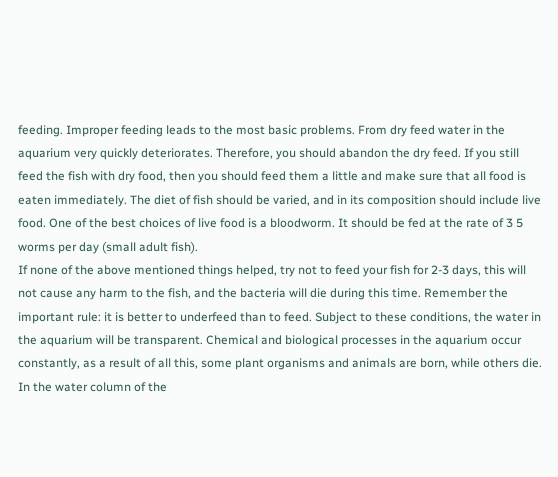feeding. Improper feeding leads to the most basic problems. From dry feed water in the aquarium very quickly deteriorates. Therefore, you should abandon the dry feed. If you still feed the fish with dry food, then you should feed them a little and make sure that all food is eaten immediately. The diet of fish should be varied, and in its composition should include live food. One of the best choices of live food is a bloodworm. It should be fed at the rate of 3 5 worms per day (small adult fish).
If none of the above mentioned things helped, try not to feed your fish for 2-3 days, this will not cause any harm to the fish, and the bacteria will die during this time. Remember the important rule: it is better to underfeed than to feed. Subject to these conditions, the water in the aquarium will be transparent. Chemical and biological processes in the aquarium occur constantly, as a result of all this, some plant organisms and animals are born, while others die. In the water column of the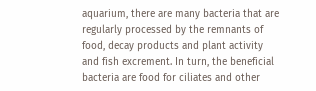aquarium, there are many bacteria that are regularly processed by the remnants of food, decay products and plant activity and fish excrement. In turn, the beneficial bacteria are food for ciliates and other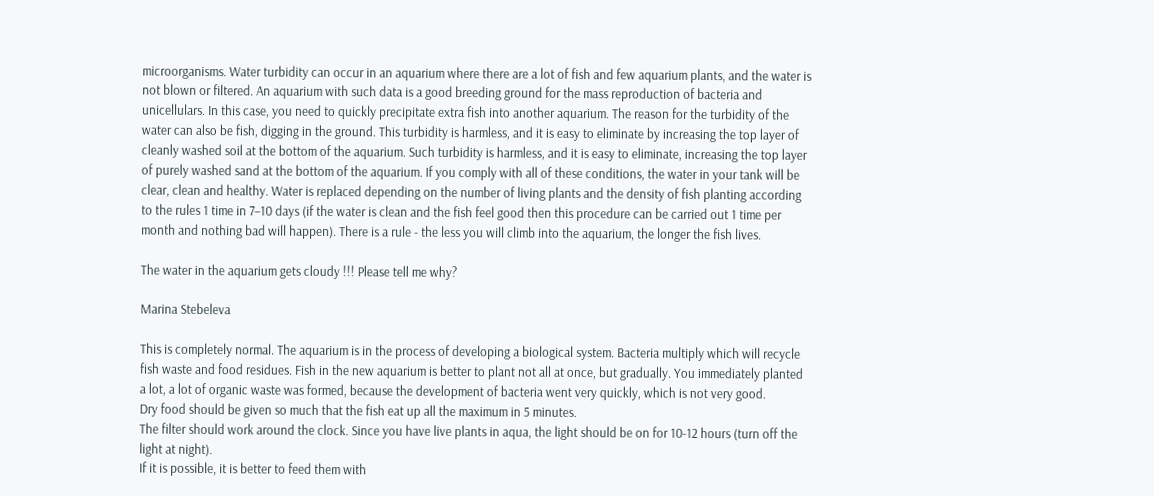microorganisms. Water turbidity can occur in an aquarium where there are a lot of fish and few aquarium plants, and the water is not blown or filtered. An aquarium with such data is a good breeding ground for the mass reproduction of bacteria and unicellulars. In this case, you need to quickly precipitate extra fish into another aquarium. The reason for the turbidity of the water can also be fish, digging in the ground. This turbidity is harmless, and it is easy to eliminate by increasing the top layer of cleanly washed soil at the bottom of the aquarium. Such turbidity is harmless, and it is easy to eliminate, increasing the top layer of purely washed sand at the bottom of the aquarium. If you comply with all of these conditions, the water in your tank will be clear, clean and healthy. Water is replaced depending on the number of living plants and the density of fish planting according to the rules 1 time in 7–10 days (if the water is clean and the fish feel good then this procedure can be carried out 1 time per month and nothing bad will happen). There is a rule - the less you will climb into the aquarium, the longer the fish lives.

The water in the aquarium gets cloudy !!! Please tell me why?

Marina Stebeleva

This is completely normal. The aquarium is in the process of developing a biological system. Bacteria multiply which will recycle fish waste and food residues. Fish in the new aquarium is better to plant not all at once, but gradually. You immediately planted a lot, a lot of organic waste was formed, because the development of bacteria went very quickly, which is not very good.
Dry food should be given so much that the fish eat up all the maximum in 5 minutes.
The filter should work around the clock. Since you have live plants in aqua, the light should be on for 10-12 hours (turn off the light at night).
If it is possible, it is better to feed them with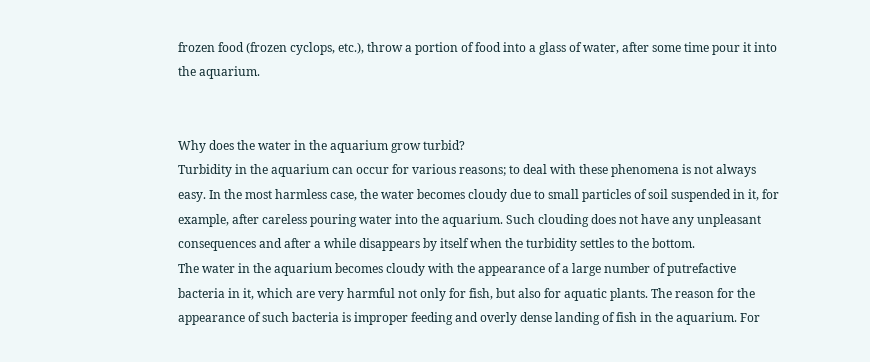frozen food (frozen cyclops, etc.), throw a portion of food into a glass of water, after some time pour it into the aquarium.


Why does the water in the aquarium grow turbid?
Turbidity in the aquarium can occur for various reasons; to deal with these phenomena is not always easy. In the most harmless case, the water becomes cloudy due to small particles of soil suspended in it, for example, after careless pouring water into the aquarium. Such clouding does not have any unpleasant consequences and after a while disappears by itself when the turbidity settles to the bottom.
The water in the aquarium becomes cloudy with the appearance of a large number of putrefactive bacteria in it, which are very harmful not only for fish, but also for aquatic plants. The reason for the appearance of such bacteria is improper feeding and overly dense landing of fish in the aquarium. For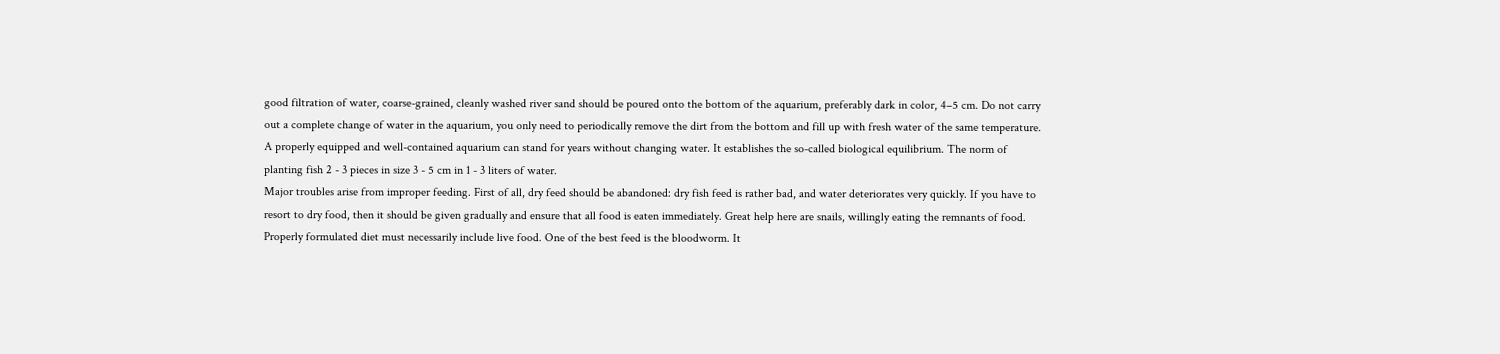good filtration of water, coarse-grained, cleanly washed river sand should be poured onto the bottom of the aquarium, preferably dark in color, 4–5 cm. Do not carry out a complete change of water in the aquarium, you only need to periodically remove the dirt from the bottom and fill up with fresh water of the same temperature. A properly equipped and well-contained aquarium can stand for years without changing water. It establishes the so-called biological equilibrium. The norm of planting fish 2 - 3 pieces in size 3 - 5 cm in 1 - 3 liters of water.
Major troubles arise from improper feeding. First of all, dry feed should be abandoned: dry fish feed is rather bad, and water deteriorates very quickly. If you have to resort to dry food, then it should be given gradually and ensure that all food is eaten immediately. Great help here are snails, willingly eating the remnants of food. Properly formulated diet must necessarily include live food. One of the best feed is the bloodworm. It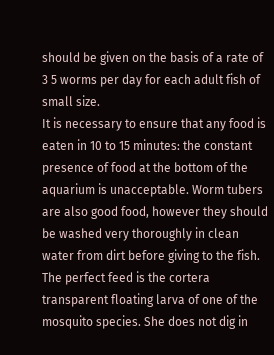should be given on the basis of a rate of 3 5 worms per day for each adult fish of small size.
It is necessary to ensure that any food is eaten in 10 to 15 minutes: the constant presence of food at the bottom of the aquarium is unacceptable. Worm tubers are also good food, however they should be washed very thoroughly in clean water from dirt before giving to the fish. The perfect feed is the cortera transparent floating larva of one of the mosquito species. She does not dig in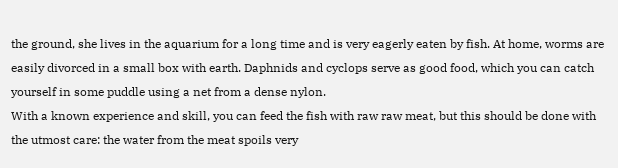the ground, she lives in the aquarium for a long time and is very eagerly eaten by fish. At home, worms are easily divorced in a small box with earth. Daphnids and cyclops serve as good food, which you can catch yourself in some puddle using a net from a dense nylon.
With a known experience and skill, you can feed the fish with raw raw meat, but this should be done with the utmost care: the water from the meat spoils very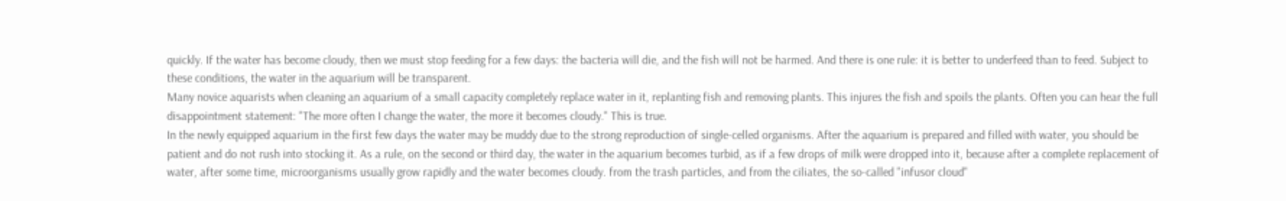quickly. If the water has become cloudy, then we must stop feeding for a few days: the bacteria will die, and the fish will not be harmed. And there is one rule: it is better to underfeed than to feed. Subject to these conditions, the water in the aquarium will be transparent.
Many novice aquarists when cleaning an aquarium of a small capacity completely replace water in it, replanting fish and removing plants. This injures the fish and spoils the plants. Often you can hear the full disappointment statement: "The more often I change the water, the more it becomes cloudy." This is true.
In the newly equipped aquarium in the first few days the water may be muddy due to the strong reproduction of single-celled organisms. After the aquarium is prepared and filled with water, you should be patient and do not rush into stocking it. As a rule, on the second or third day, the water in the aquarium becomes turbid, as if a few drops of milk were dropped into it, because after a complete replacement of water, after some time, microorganisms usually grow rapidly and the water becomes cloudy. from the trash particles, and from the ciliates, the so-called "infusor cloud"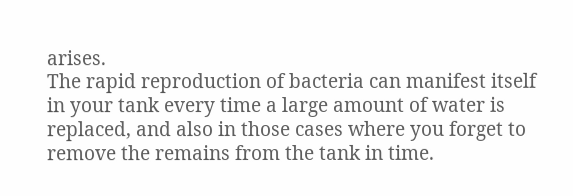arises.
The rapid reproduction of bacteria can manifest itself in your tank every time a large amount of water is replaced, and also in those cases where you forget to remove the remains from the tank in time.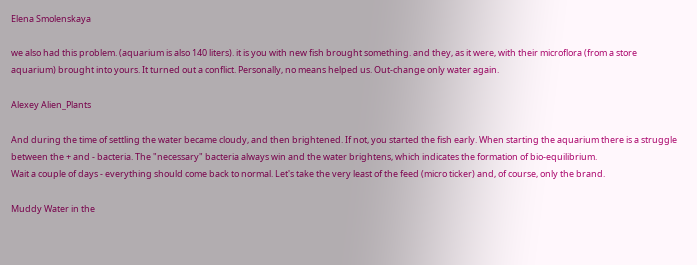Elena Smolenskaya

we also had this problem. (aquarium is also 140 liters). it is you with new fish brought something. and they, as it were, with their microflora (from a store aquarium) brought into yours. It turned out a conflict. Personally, no means helped us. Out-change only water again.

Alexey Alien_Plants

And during the time of settling the water became cloudy, and then brightened. If not, you started the fish early. When starting the aquarium there is a struggle between the + and - bacteria. The "necessary" bacteria always win and the water brightens, which indicates the formation of bio-equilibrium.
Wait a couple of days - everything should come back to normal. Let's take the very least of the feed (micro ticker) and, of course, only the brand.

Muddy Water in the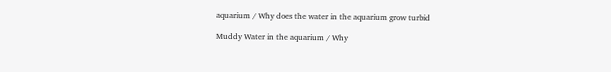aquarium / Why does the water in the aquarium grow turbid

Muddy Water in the aquarium / Why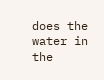does the water in the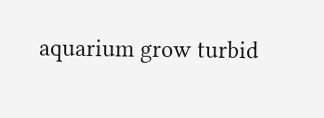aquarium grow turbid